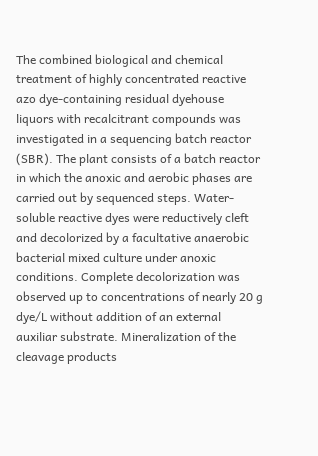The combined biological and chemical treatment of highly concentrated reactive azo dye-containing residual dyehouse liquors with recalcitrant compounds was investigated in a sequencing batch reactor (SBR). The plant consists of a batch reactor in which the anoxic and aerobic phases are carried out by sequenced steps. Water-soluble reactive dyes were reductively cleft and decolorized by a facultative anaerobic bacterial mixed culture under anoxic conditions. Complete decolorization was observed up to concentrations of nearly 20 g dye/L without addition of an external auxiliar substrate. Mineralization of the cleavage products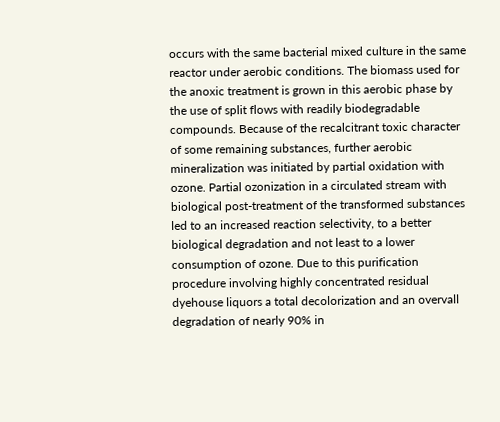occurs with the same bacterial mixed culture in the same reactor under aerobic conditions. The biomass used for the anoxic treatment is grown in this aerobic phase by the use of split flows with readily biodegradable compounds. Because of the recalcitrant toxic character of some remaining substances, further aerobic mineralization was initiated by partial oxidation with ozone. Partial ozonization in a circulated stream with biological post-treatment of the transformed substances led to an increased reaction selectivity, to a better biological degradation and not least to a lower consumption of ozone. Due to this purification procedure involving highly concentrated residual dyehouse liquors a total decolorization and an overvall degradation of nearly 90% in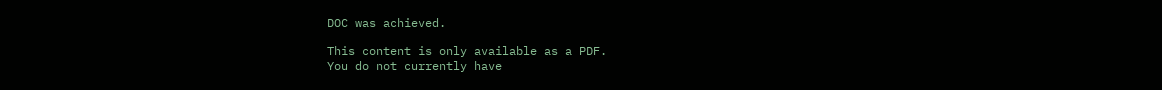DOC was achieved.

This content is only available as a PDF.
You do not currently have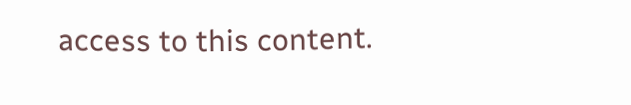access to this content.